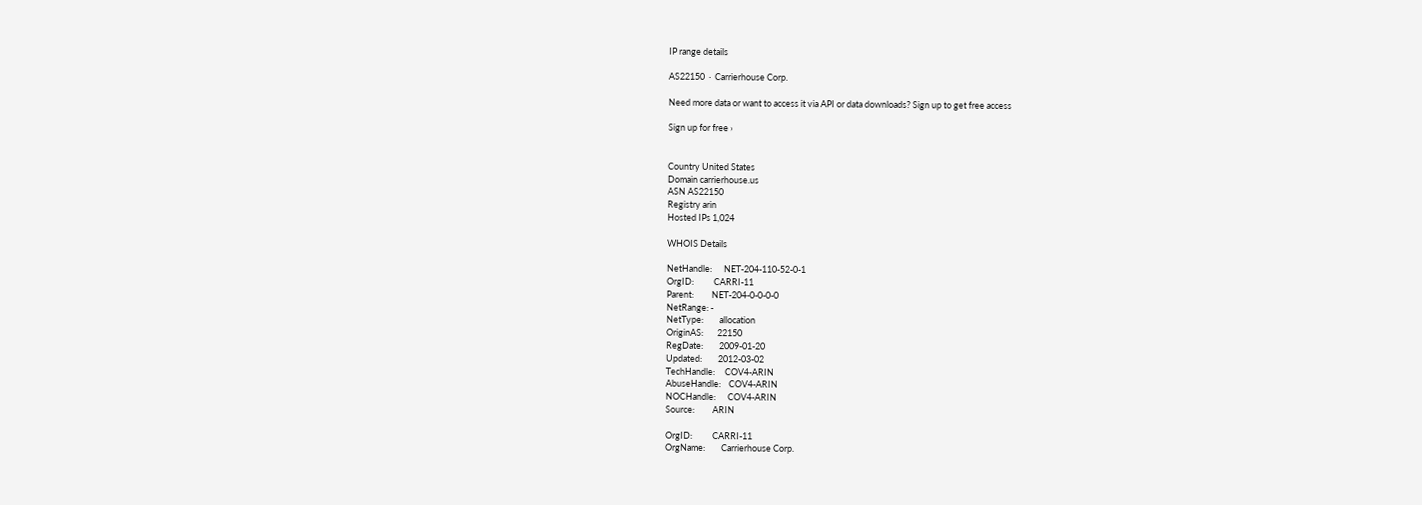IP range details

AS22150  ·  Carrierhouse Corp.

Need more data or want to access it via API or data downloads? Sign up to get free access

Sign up for free ›


Country United States
Domain carrierhouse.us
ASN AS22150
Registry arin
Hosted IPs 1,024

WHOIS Details

NetHandle:      NET-204-110-52-0-1
OrgID:          CARRI-11
Parent:         NET-204-0-0-0-0
NetRange: -
NetType:        allocation
OriginAS:       22150
RegDate:        2009-01-20
Updated:        2012-03-02
TechHandle:     COV4-ARIN
AbuseHandle:    COV4-ARIN
NOCHandle:      COV4-ARIN
Source:         ARIN

OrgID:          CARRI-11
OrgName:        Carrierhouse Corp.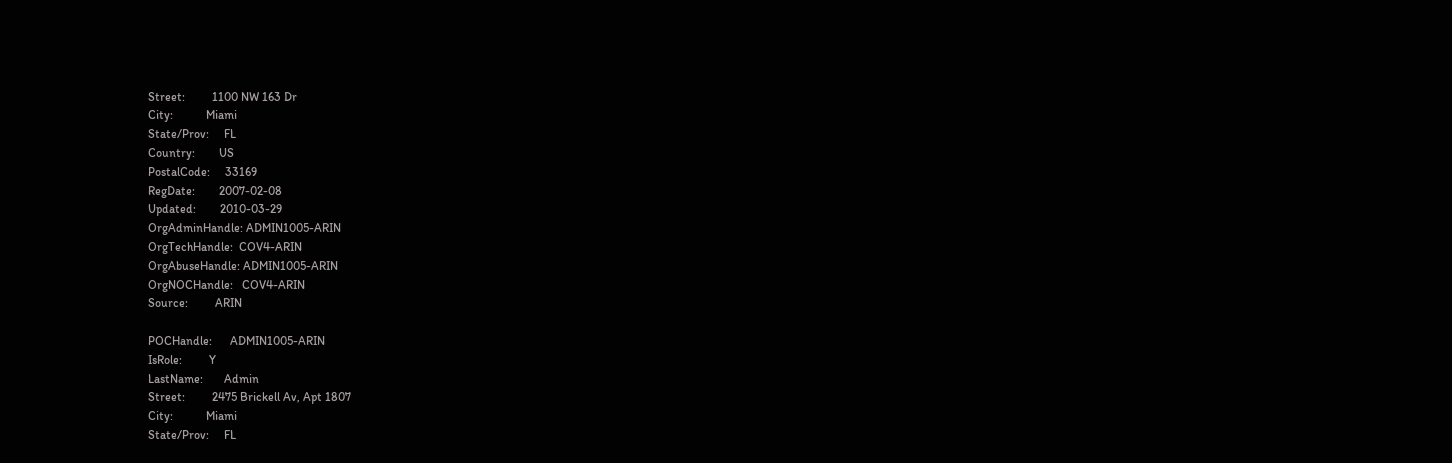Street:         1100 NW 163 Dr
City:           Miami
State/Prov:     FL
Country:        US
PostalCode:     33169
RegDate:        2007-02-08
Updated:        2010-03-29
OrgAdminHandle: ADMIN1005-ARIN
OrgTechHandle:  COV4-ARIN
OrgAbuseHandle: ADMIN1005-ARIN
OrgNOCHandle:   COV4-ARIN
Source:         ARIN

POCHandle:      ADMIN1005-ARIN
IsRole:         Y
LastName:       Admin
Street:         2475 Brickell Av, Apt 1807
City:           Miami
State/Prov:     FL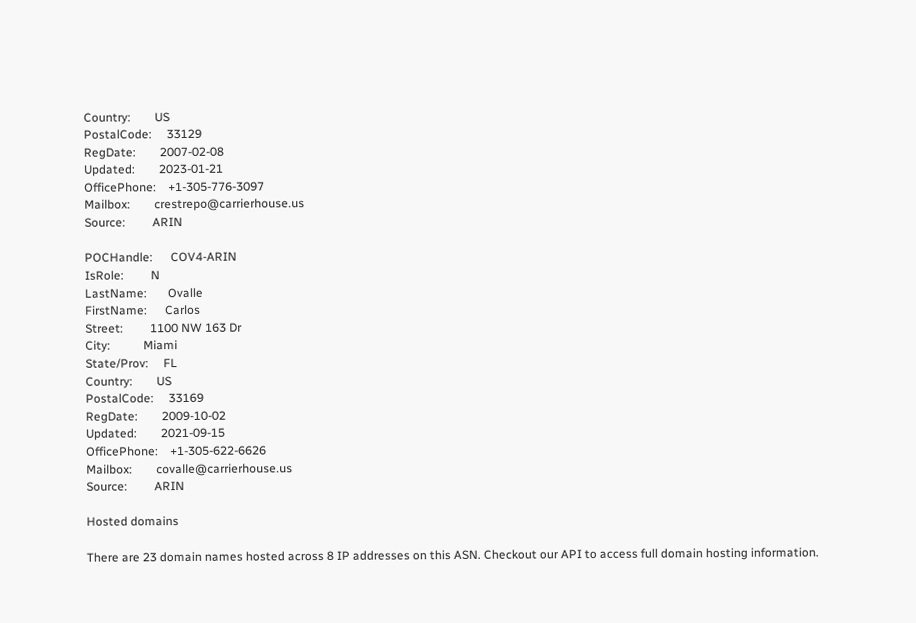Country:        US
PostalCode:     33129
RegDate:        2007-02-08
Updated:        2023-01-21
OfficePhone:    +1-305-776-3097
Mailbox:        crestrepo@carrierhouse.us
Source:         ARIN

POCHandle:      COV4-ARIN
IsRole:         N
LastName:       Ovalle
FirstName:      Carlos
Street:         1100 NW 163 Dr
City:           Miami
State/Prov:     FL
Country:        US
PostalCode:     33169
RegDate:        2009-10-02
Updated:        2021-09-15
OfficePhone:    +1-305-622-6626
Mailbox:        covalle@carrierhouse.us
Source:         ARIN

Hosted domains

There are 23 domain names hosted across 8 IP addresses on this ASN. Checkout our API to access full domain hosting information.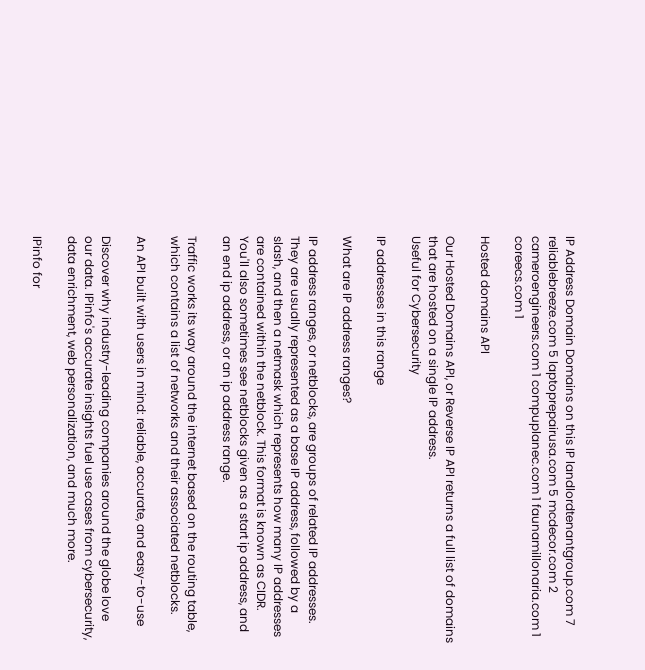IP Address Domain Domains on this IP landlordtenantgroup.com 7 reliablebreeze.com 5 laptoprepairusa.com 5 mcdecor.com 2 cameroengineers.com 1 compuplanec.com 1 faunamillonaria.com 1 coreecs.com 1

Hosted domains API

Our Hosted Domains API, or Reverse IP API returns a full list of domains that are hosted on a single IP address.
Useful for Cybersecurity

IP addresses in this range

What are IP address ranges?

IP address ranges, or netblocks, are groups of related IP addresses. They are usually represented as a base IP address, followed by a slash, and then a netmask which represents how many IP addresses are contained within the netblock. This format is known as CIDR. You'll also sometimes see netblocks given as a start ip address, and an end ip address, or an ip address range.

Traffic works its way around the internet based on the routing table, which contains a list of networks and their associated netblocks.

An API built with users in mind: reliable, accurate, and easy-to-use

Discover why industry-leading companies around the globe love our data. IPinfo's accurate insights fuel use cases from cybersecurity, data enrichment, web personalization, and much more.

IPinfo for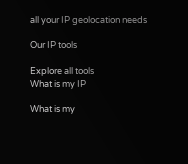all your IP geolocation needs

Our IP tools

Explore all tools
What is my IP

What is my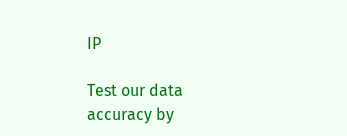IP

Test our data accuracy by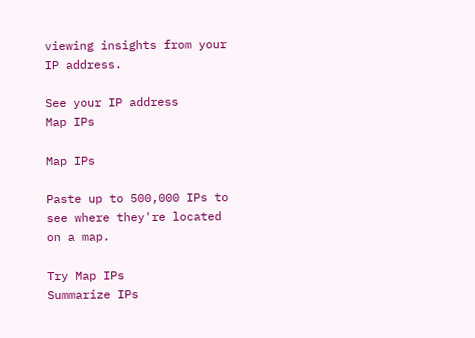viewing insights from your IP address.

See your IP address
Map IPs

Map IPs

Paste up to 500,000 IPs to see where they're located on a map.

Try Map IPs
Summarize IPs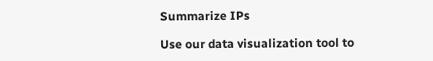Summarize IPs

Use our data visualization tool to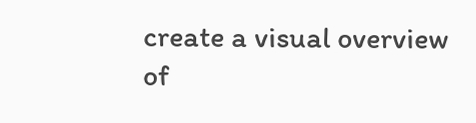create a visual overview of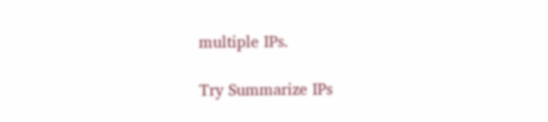multiple IPs.

Try Summarize IPs